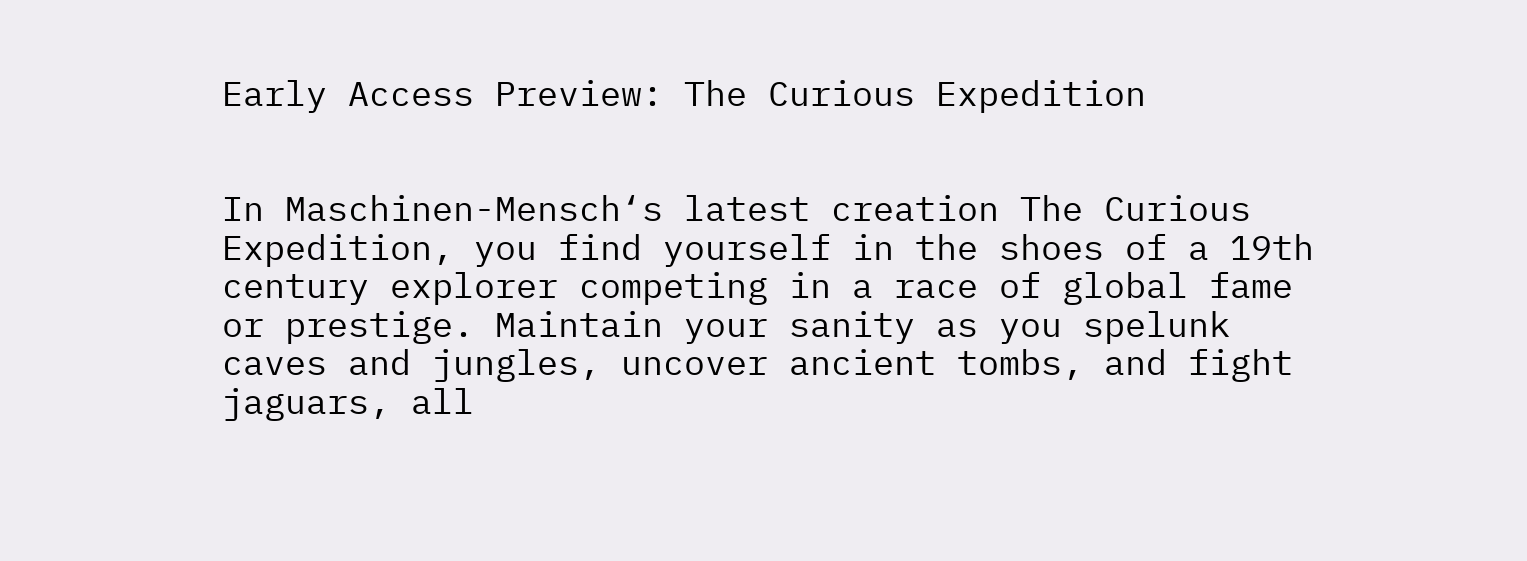Early Access Preview: The Curious Expedition


In Maschinen-Mensch‘s latest creation The Curious Expedition, you find yourself in the shoes of a 19th century explorer competing in a race of global fame or prestige. Maintain your sanity as you spelunk caves and jungles, uncover ancient tombs, and fight jaguars, all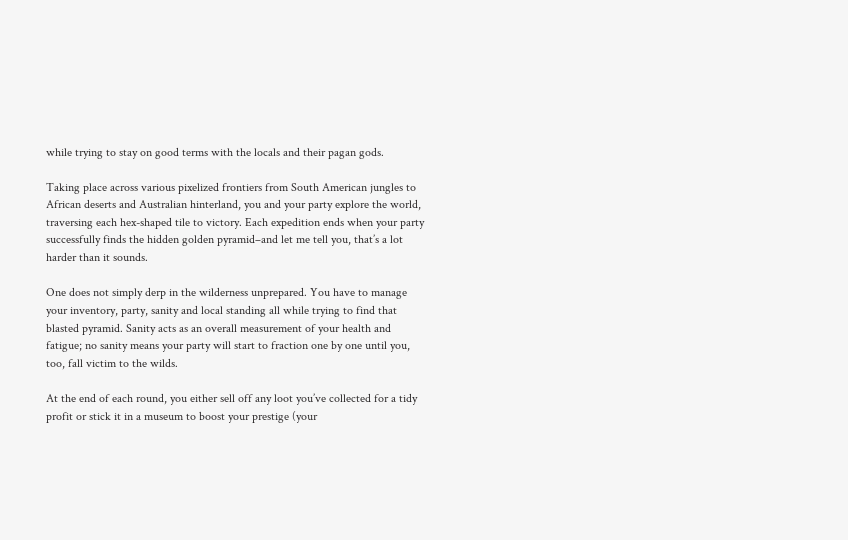while trying to stay on good terms with the locals and their pagan gods.

Taking place across various pixelized frontiers from South American jungles to African deserts and Australian hinterland, you and your party explore the world, traversing each hex-shaped tile to victory. Each expedition ends when your party successfully finds the hidden golden pyramid–and let me tell you, that’s a lot harder than it sounds.

One does not simply derp in the wilderness unprepared. You have to manage your inventory, party, sanity and local standing all while trying to find that blasted pyramid. Sanity acts as an overall measurement of your health and fatigue; no sanity means your party will start to fraction one by one until you, too, fall victim to the wilds.

At the end of each round, you either sell off any loot you’ve collected for a tidy profit or stick it in a museum to boost your prestige (your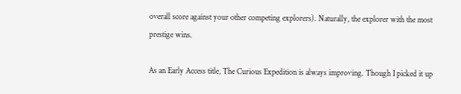overall score against your other competing explorers). Naturally, the explorer with the most prestige wins.

As an Early Access title, The Curious Expedition is always improving. Though I picked it up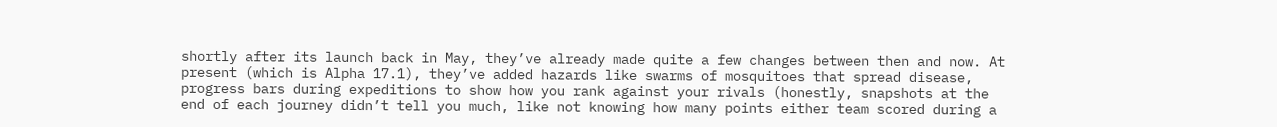shortly after its launch back in May, they’ve already made quite a few changes between then and now. At present (which is Alpha 17.1), they’ve added hazards like swarms of mosquitoes that spread disease, progress bars during expeditions to show how you rank against your rivals (honestly, snapshots at the end of each journey didn’t tell you much, like not knowing how many points either team scored during a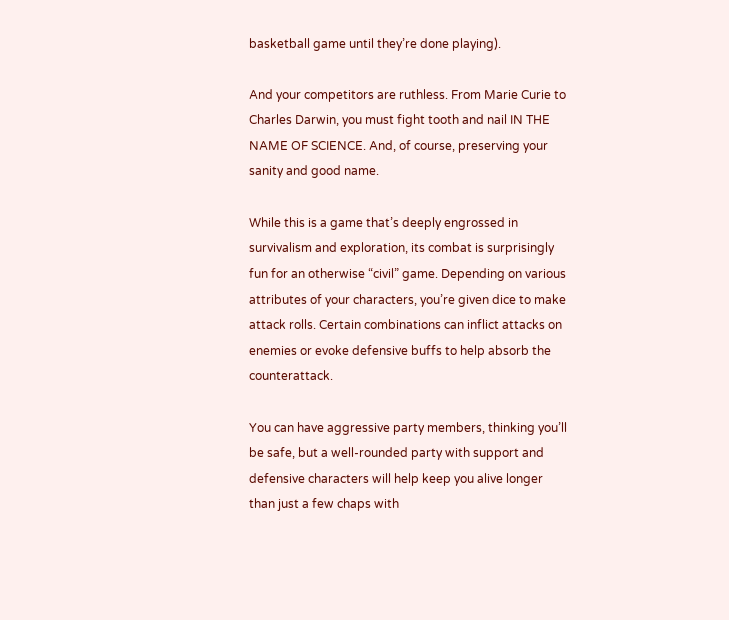basketball game until they’re done playing).

And your competitors are ruthless. From Marie Curie to Charles Darwin, you must fight tooth and nail IN THE NAME OF SCIENCE. And, of course, preserving your sanity and good name.

While this is a game that’s deeply engrossed in survivalism and exploration, its combat is surprisingly fun for an otherwise “civil” game. Depending on various attributes of your characters, you’re given dice to make attack rolls. Certain combinations can inflict attacks on enemies or evoke defensive buffs to help absorb the counterattack.

You can have aggressive party members, thinking you’ll be safe, but a well-rounded party with support and defensive characters will help keep you alive longer than just a few chaps with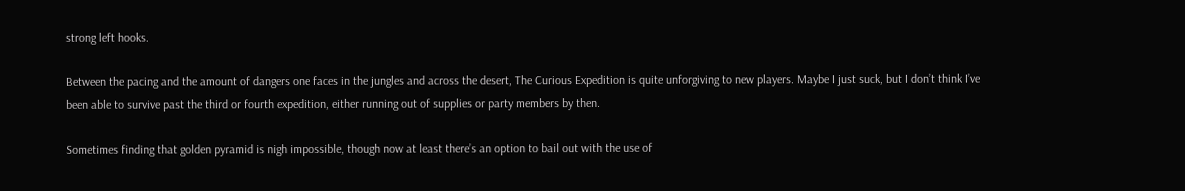strong left hooks.

Between the pacing and the amount of dangers one faces in the jungles and across the desert, The Curious Expedition is quite unforgiving to new players. Maybe I just suck, but I don’t think I’ve been able to survive past the third or fourth expedition, either running out of supplies or party members by then.

Sometimes finding that golden pyramid is nigh impossible, though now at least there’s an option to bail out with the use of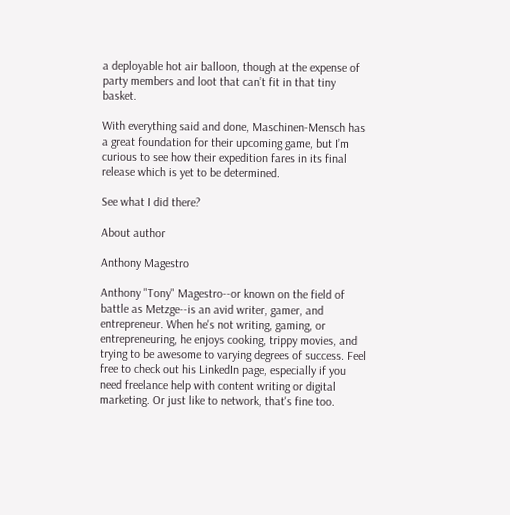a deployable hot air balloon, though at the expense of party members and loot that can’t fit in that tiny basket.

With everything said and done, Maschinen-Mensch has a great foundation for their upcoming game, but I’m curious to see how their expedition fares in its final release which is yet to be determined.

See what I did there?

About author

Anthony Magestro

Anthony "Tony" Magestro--or known on the field of battle as Metzge--is an avid writer, gamer, and entrepreneur. When he's not writing, gaming, or entrepreneuring, he enjoys cooking, trippy movies, and trying to be awesome to varying degrees of success. Feel free to check out his LinkedIn page, especially if you need freelance help with content writing or digital marketing. Or just like to network, that's fine too.